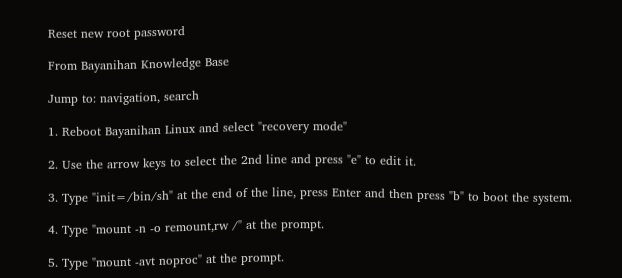Reset new root password

From Bayanihan Knowledge Base

Jump to: navigation, search

1. Reboot Bayanihan Linux and select "recovery mode"

2. Use the arrow keys to select the 2nd line and press "e" to edit it.

3. Type "init=/bin/sh" at the end of the line, press Enter and then press "b" to boot the system.

4. Type "mount -n -o remount,rw /" at the prompt.

5. Type "mount -avt noproc" at the prompt.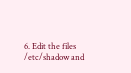6. Edit the files /etc/shadow and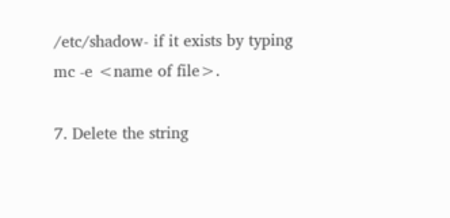/etc/shadow- if it exists by typing mc -e <name of file>.

7. Delete the string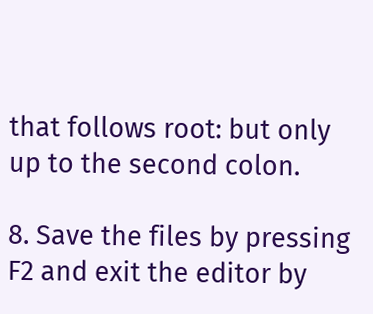that follows root: but only up to the second colon.

8. Save the files by pressing F2 and exit the editor by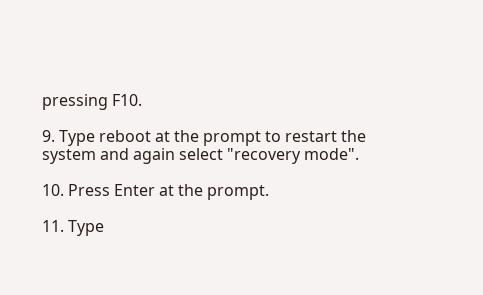pressing F10.

9. Type reboot at the prompt to restart the system and again select "recovery mode".

10. Press Enter at the prompt.

11. Type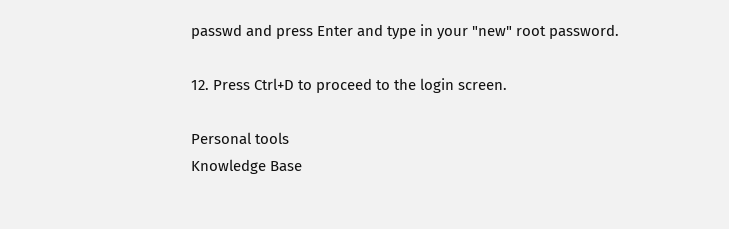passwd and press Enter and type in your "new" root password.

12. Press Ctrl+D to proceed to the login screen.

Personal tools
Knowledge Base